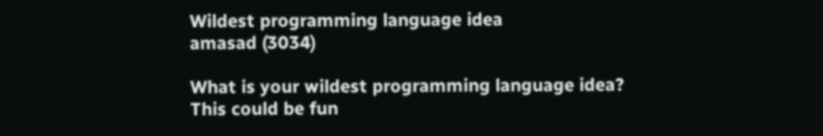Wildest programming language idea
amasad (3034)

What is your wildest programming language idea? This could be fun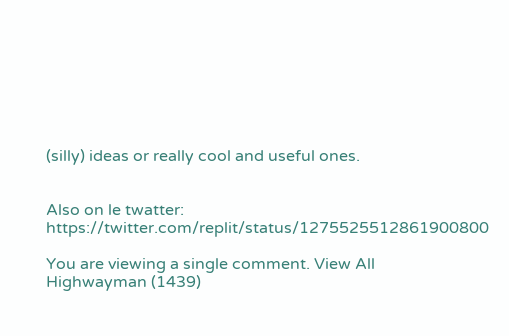(silly) ideas or really cool and useful ones.


Also on le twatter: https://twitter.com/replit/status/1275525512861900800

You are viewing a single comment. View All
Highwayman (1439)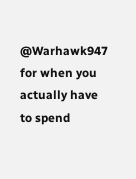@Warhawk947 for when you actually have to spend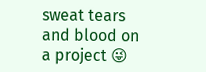sweat tears and blood on a project 😜